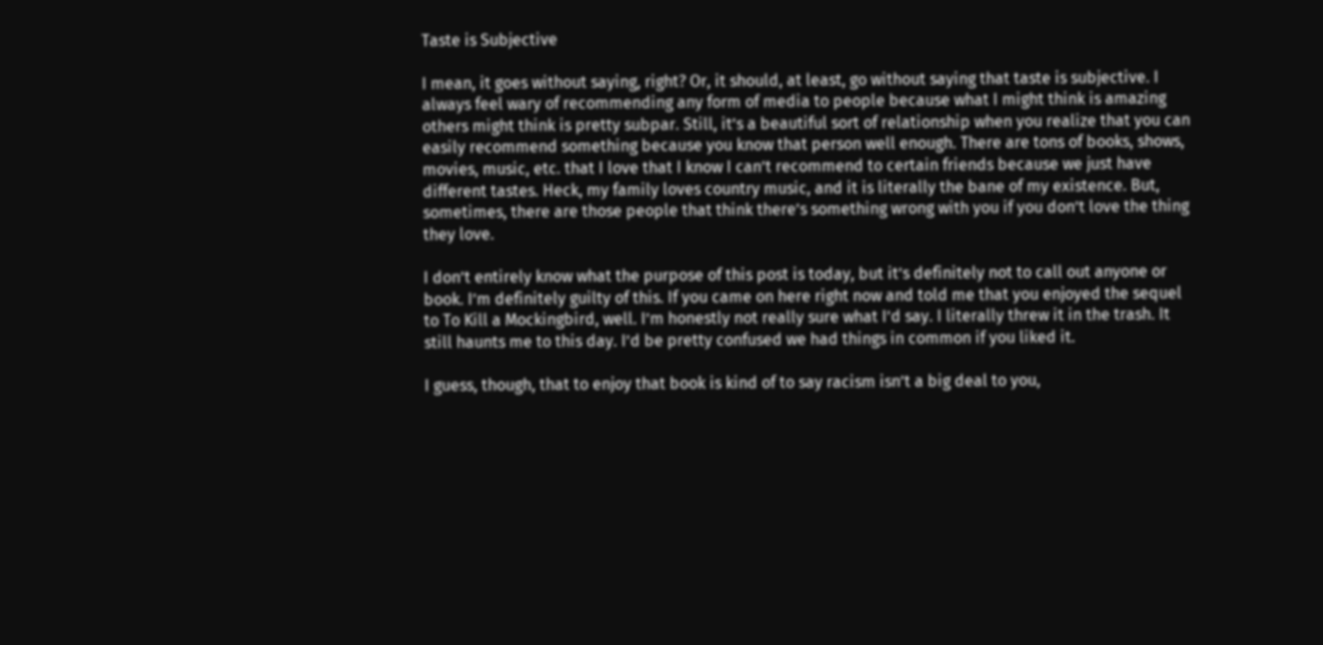Taste is Subjective

I mean, it goes without saying, right? Or, it should, at least, go without saying that taste is subjective. I always feel wary of recommending any form of media to people because what I might think is amazing others might think is pretty subpar. Still, it’s a beautiful sort of relationship when you realize that you can easily recommend something because you know that person well enough. There are tons of books, shows, movies, music, etc. that I love that I know I can’t recommend to certain friends because we just have different tastes. Heck, my family loves country music, and it is literally the bane of my existence. But, sometimes, there are those people that think there’s something wrong with you if you don’t love the thing they love.

I don’t entirely know what the purpose of this post is today, but it’s definitely not to call out anyone or book. I’m definitely guilty of this. If you came on here right now and told me that you enjoyed the sequel to To Kill a Mockingbird, well. I’m honestly not really sure what I’d say. I literally threw it in the trash. It still haunts me to this day. I’d be pretty confused we had things in common if you liked it.

I guess, though, that to enjoy that book is kind of to say racism isn’t a big deal to you,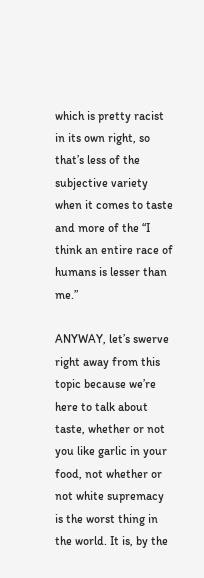which is pretty racist in its own right, so that’s less of the subjective variety when it comes to taste and more of the “I think an entire race of humans is lesser than me.”

ANYWAY, let’s swerve right away from this topic because we’re here to talk about taste, whether or not you like garlic in your food, not whether or not white supremacy is the worst thing in the world. It is, by the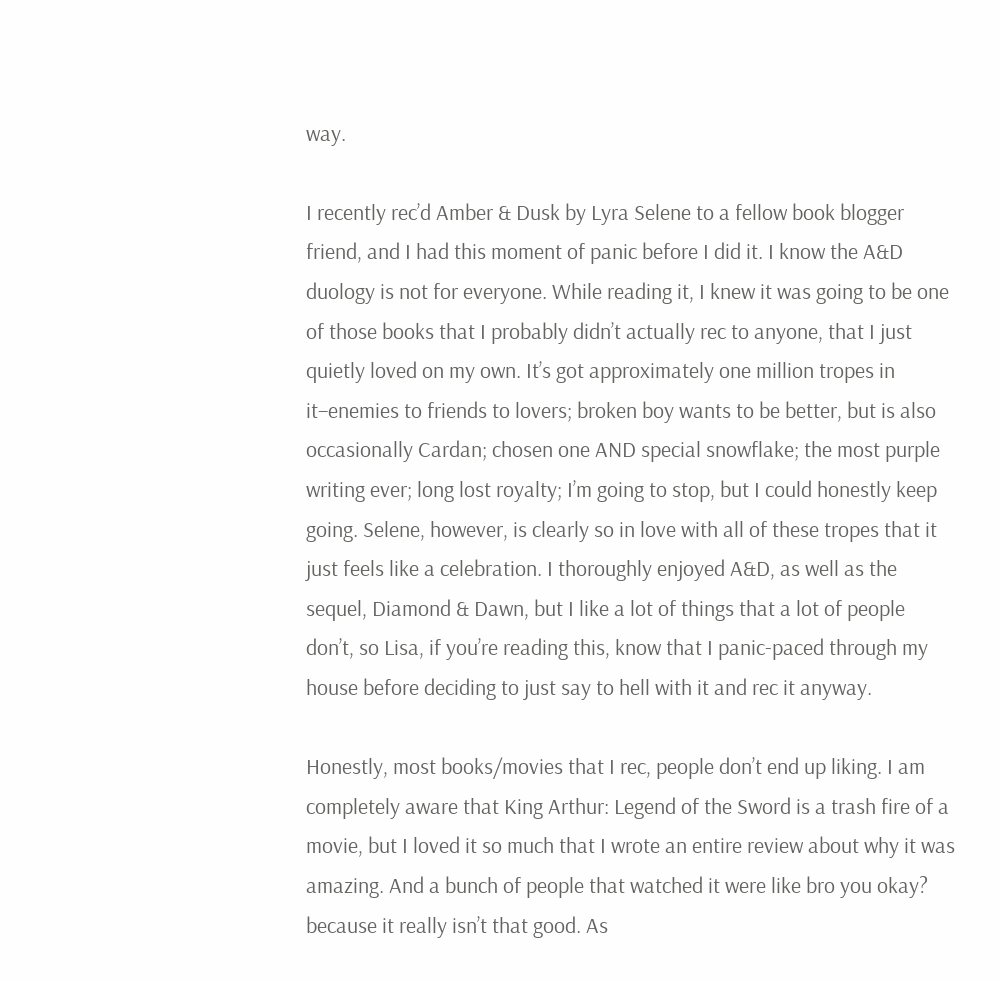way.

I recently rec’d Amber & Dusk by Lyra Selene to a fellow book blogger friend, and I had this moment of panic before I did it. I know the A&D duology is not for everyone. While reading it, I knew it was going to be one of those books that I probably didn’t actually rec to anyone, that I just quietly loved on my own. It’s got approximately one million tropes in it–enemies to friends to lovers; broken boy wants to be better, but is also occasionally Cardan; chosen one AND special snowflake; the most purple writing ever; long lost royalty; I’m going to stop, but I could honestly keep going. Selene, however, is clearly so in love with all of these tropes that it just feels like a celebration. I thoroughly enjoyed A&D, as well as the sequel, Diamond & Dawn, but I like a lot of things that a lot of people don’t, so Lisa, if you’re reading this, know that I panic-paced through my house before deciding to just say to hell with it and rec it anyway.

Honestly, most books/movies that I rec, people don’t end up liking. I am completely aware that King Arthur: Legend of the Sword is a trash fire of a movie, but I loved it so much that I wrote an entire review about why it was amazing. And a bunch of people that watched it were like bro you okay? because it really isn’t that good. As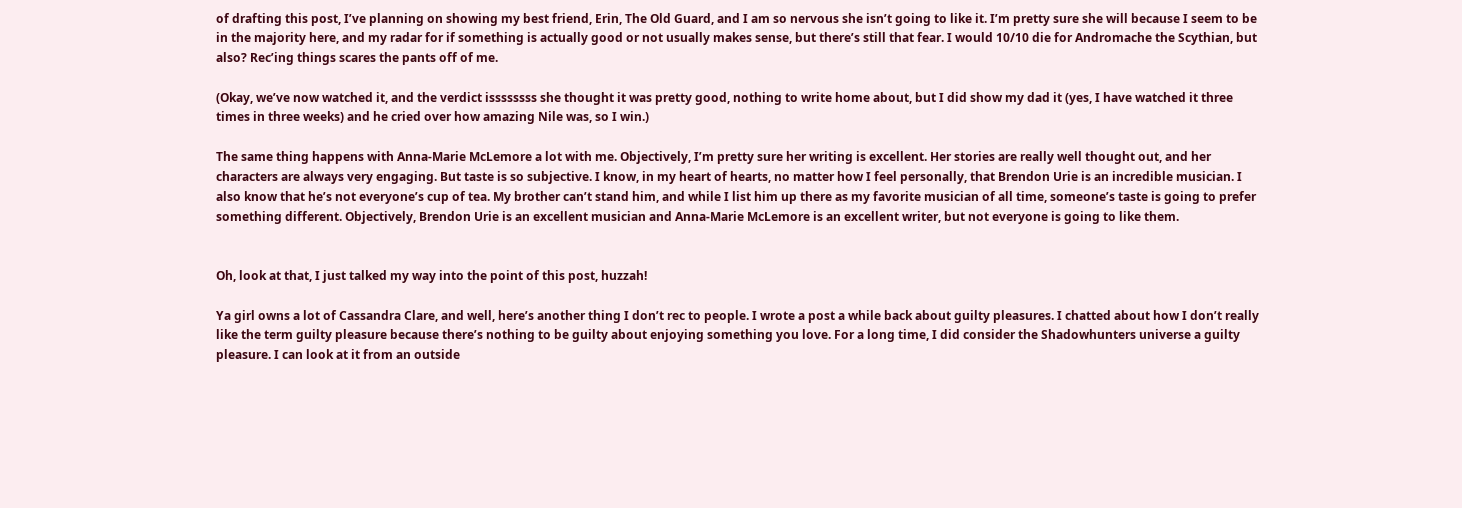of drafting this post, I’ve planning on showing my best friend, Erin, The Old Guard, and I am so nervous she isn’t going to like it. I’m pretty sure she will because I seem to be in the majority here, and my radar for if something is actually good or not usually makes sense, but there’s still that fear. I would 10/10 die for Andromache the Scythian, but also? Rec’ing things scares the pants off of me.

(Okay, we’ve now watched it, and the verdict issssssss she thought it was pretty good, nothing to write home about, but I did show my dad it (yes, I have watched it three times in three weeks) and he cried over how amazing Nile was, so I win.)

The same thing happens with Anna-Marie McLemore a lot with me. Objectively, I’m pretty sure her writing is excellent. Her stories are really well thought out, and her characters are always very engaging. But taste is so subjective. I know, in my heart of hearts, no matter how I feel personally, that Brendon Urie is an incredible musician. I also know that he’s not everyone’s cup of tea. My brother can’t stand him, and while I list him up there as my favorite musician of all time, someone’s taste is going to prefer something different. Objectively, Brendon Urie is an excellent musician and Anna-Marie McLemore is an excellent writer, but not everyone is going to like them.


Oh, look at that, I just talked my way into the point of this post, huzzah!

Ya girl owns a lot of Cassandra Clare, and well, here’s another thing I don’t rec to people. I wrote a post a while back about guilty pleasures. I chatted about how I don’t really like the term guilty pleasure because there’s nothing to be guilty about enjoying something you love. For a long time, I did consider the Shadowhunters universe a guilty pleasure. I can look at it from an outside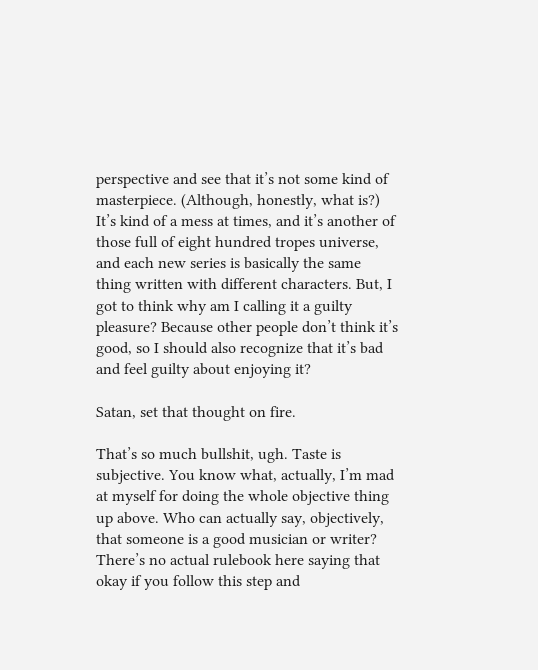perspective and see that it’s not some kind of masterpiece. (Although, honestly, what is?) It’s kind of a mess at times, and it’s another of those full of eight hundred tropes universe, and each new series is basically the same thing written with different characters. But, I got to think why am I calling it a guilty pleasure? Because other people don’t think it’s good, so I should also recognize that it’s bad and feel guilty about enjoying it?

Satan, set that thought on fire.

That’s so much bullshit, ugh. Taste is subjective. You know what, actually, I’m mad at myself for doing the whole objective thing up above. Who can actually say, objectively, that someone is a good musician or writer? There’s no actual rulebook here saying that okay if you follow this step and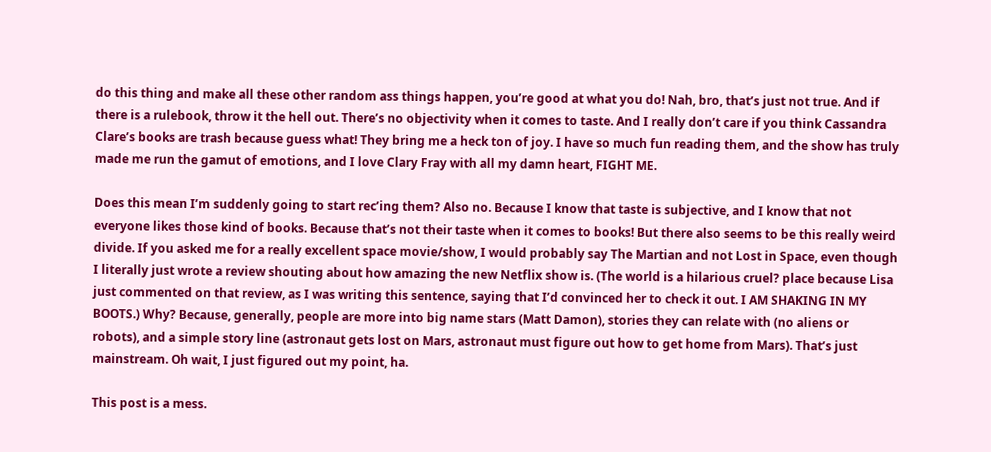do this thing and make all these other random ass things happen, you’re good at what you do! Nah, bro, that’s just not true. And if there is a rulebook, throw it the hell out. There’s no objectivity when it comes to taste. And I really don’t care if you think Cassandra Clare’s books are trash because guess what! They bring me a heck ton of joy. I have so much fun reading them, and the show has truly made me run the gamut of emotions, and I love Clary Fray with all my damn heart, FIGHT ME.

Does this mean I’m suddenly going to start rec’ing them? Also no. Because I know that taste is subjective, and I know that not everyone likes those kind of books. Because that’s not their taste when it comes to books! But there also seems to be this really weird divide. If you asked me for a really excellent space movie/show, I would probably say The Martian and not Lost in Space, even though I literally just wrote a review shouting about how amazing the new Netflix show is. (The world is a hilarious cruel? place because Lisa just commented on that review, as I was writing this sentence, saying that I’d convinced her to check it out. I AM SHAKING IN MY BOOTS.) Why? Because, generally, people are more into big name stars (Matt Damon), stories they can relate with (no aliens or robots), and a simple story line (astronaut gets lost on Mars, astronaut must figure out how to get home from Mars). That’s just mainstream. Oh wait, I just figured out my point, ha.

This post is a mess.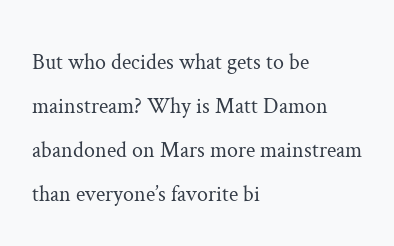But who decides what gets to be mainstream? Why is Matt Damon abandoned on Mars more mainstream than everyone’s favorite bi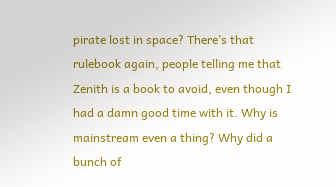pirate lost in space? There’s that rulebook again, people telling me that Zenith is a book to avoid, even though I had a damn good time with it. Why is mainstream even a thing? Why did a bunch of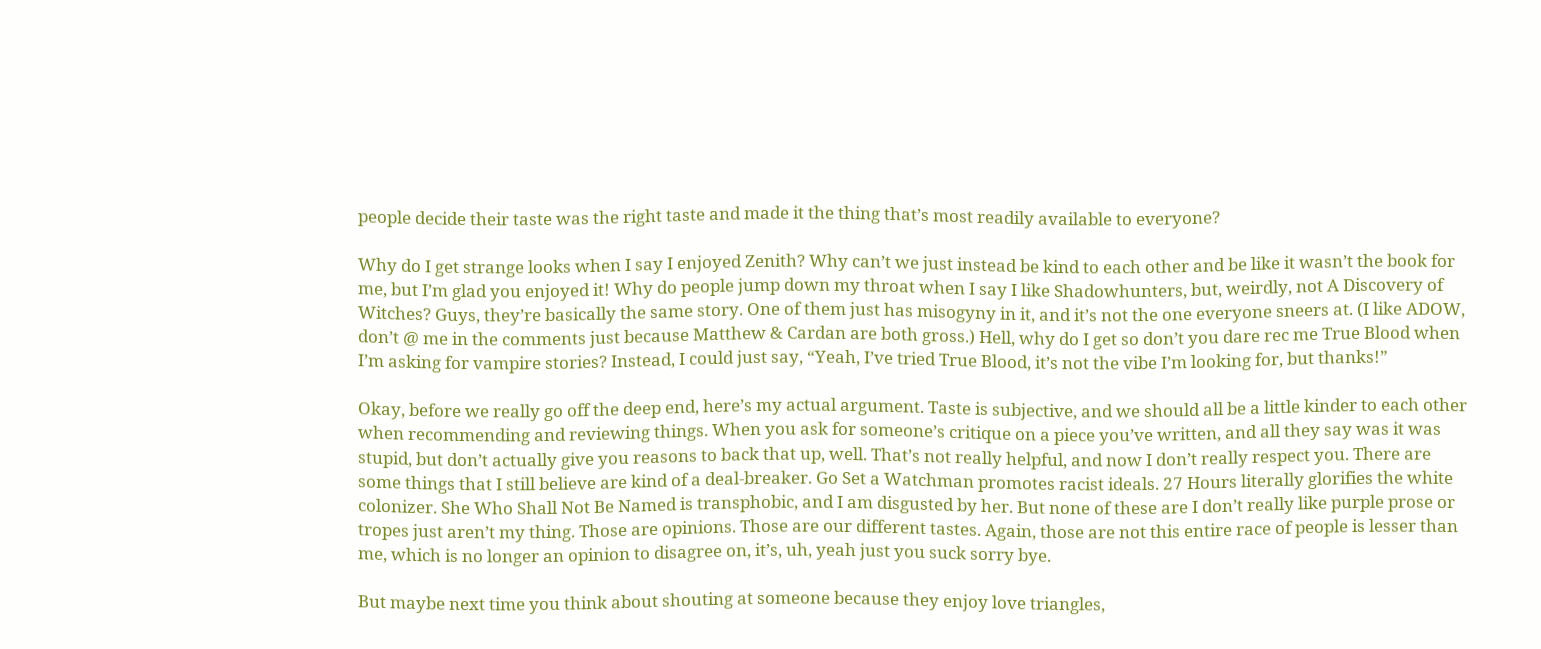people decide their taste was the right taste and made it the thing that’s most readily available to everyone?

Why do I get strange looks when I say I enjoyed Zenith? Why can’t we just instead be kind to each other and be like it wasn’t the book for me, but I’m glad you enjoyed it! Why do people jump down my throat when I say I like Shadowhunters, but, weirdly, not A Discovery of Witches? Guys, they’re basically the same story. One of them just has misogyny in it, and it’s not the one everyone sneers at. (I like ADOW, don’t @ me in the comments just because Matthew & Cardan are both gross.) Hell, why do I get so don’t you dare rec me True Blood when I’m asking for vampire stories? Instead, I could just say, “Yeah, I’ve tried True Blood, it’s not the vibe I’m looking for, but thanks!”

Okay, before we really go off the deep end, here’s my actual argument. Taste is subjective, and we should all be a little kinder to each other when recommending and reviewing things. When you ask for someone’s critique on a piece you’ve written, and all they say was it was stupid, but don’t actually give you reasons to back that up, well. That’s not really helpful, and now I don’t really respect you. There are some things that I still believe are kind of a deal-breaker. Go Set a Watchman promotes racist ideals. 27 Hours literally glorifies the white colonizer. She Who Shall Not Be Named is transphobic, and I am disgusted by her. But none of these are I don’t really like purple prose or tropes just aren’t my thing. Those are opinions. Those are our different tastes. Again, those are not this entire race of people is lesser than me, which is no longer an opinion to disagree on, it’s, uh, yeah just you suck sorry bye.

But maybe next time you think about shouting at someone because they enjoy love triangles,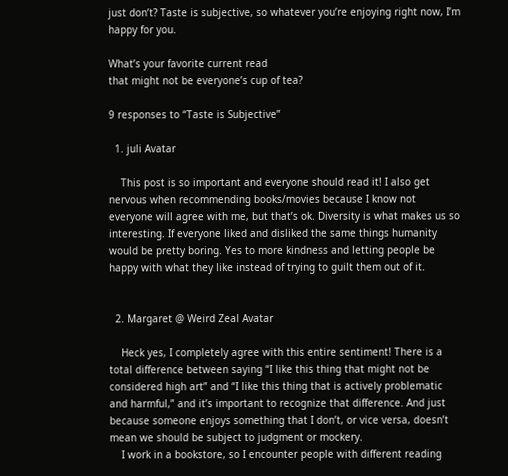just don’t? Taste is subjective, so whatever you’re enjoying right now, I’m happy for you.

What’s your favorite current read
that might not be everyone’s cup of tea?

9 responses to “Taste is Subjective”

  1. juli Avatar

    This post is so important and everyone should read it! I also get nervous when recommending books/movies because I know not everyone will agree with me, but that’s ok. Diversity is what makes us so interesting. If everyone liked and disliked the same things humanity would be pretty boring. Yes to more kindness and letting people be happy with what they like instead of trying to guilt them out of it.


  2. Margaret @ Weird Zeal Avatar

    Heck yes, I completely agree with this entire sentiment! There is a total difference between saying “I like this thing that might not be considered high art” and “I like this thing that is actively problematic and harmful,” and it’s important to recognize that difference. And just because someone enjoys something that I don’t, or vice versa, doesn’t mean we should be subject to judgment or mockery.
    I work in a bookstore, so I encounter people with different reading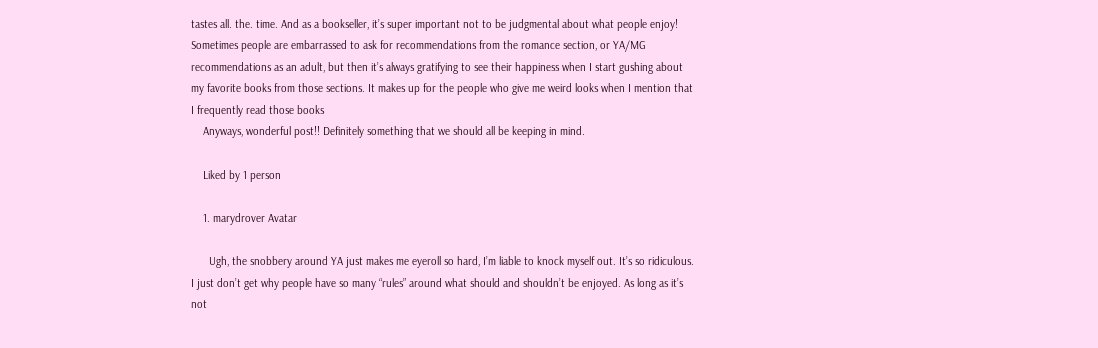tastes all. the. time. And as a bookseller, it’s super important not to be judgmental about what people enjoy! Sometimes people are embarrassed to ask for recommendations from the romance section, or YA/MG recommendations as an adult, but then it’s always gratifying to see their happiness when I start gushing about my favorite books from those sections. It makes up for the people who give me weird looks when I mention that I frequently read those books
    Anyways, wonderful post!! Definitely something that we should all be keeping in mind.

    Liked by 1 person

    1. marydrover Avatar

      Ugh, the snobbery around YA just makes me eyeroll so hard, I’m liable to knock myself out. It’s so ridiculous. I just don’t get why people have so many “rules” around what should and shouldn’t be enjoyed. As long as it’s not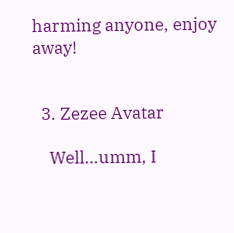harming anyone, enjoy away!


  3. Zezee Avatar

    Well…umm, I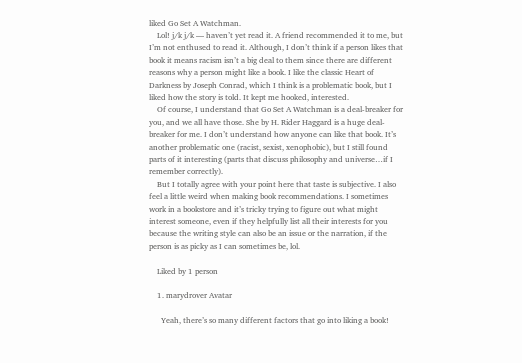liked Go Set A Watchman.
    Lol! j/k j/k — haven’t yet read it. A friend recommended it to me, but I’m not enthused to read it. Although, I don’t think if a person likes that book it means racism isn’t a big deal to them since there are different reasons why a person might like a book. I like the classic Heart of Darkness by Joseph Conrad, which I think is a problematic book, but I liked how the story is told. It kept me hooked, interested.
    Of course, I understand that Go Set A Watchman is a deal-breaker for you, and we all have those. She by H. Rider Haggard is a huge deal-breaker for me. I don’t understand how anyone can like that book. It’s another problematic one (racist, sexist, xenophobic), but I still found parts of it interesting (parts that discuss philosophy and universe…if I remember correctly).
    But I totally agree with your point here that taste is subjective. I also feel a little weird when making book recommendations. I sometimes work in a bookstore and it’s tricky trying to figure out what might interest someone, even if they helpfully list all their interests for you because the writing style can also be an issue or the narration, if the person is as picky as I can sometimes be, lol.

    Liked by 1 person

    1. marydrover Avatar

      Yeah, there’s so many different factors that go into liking a book!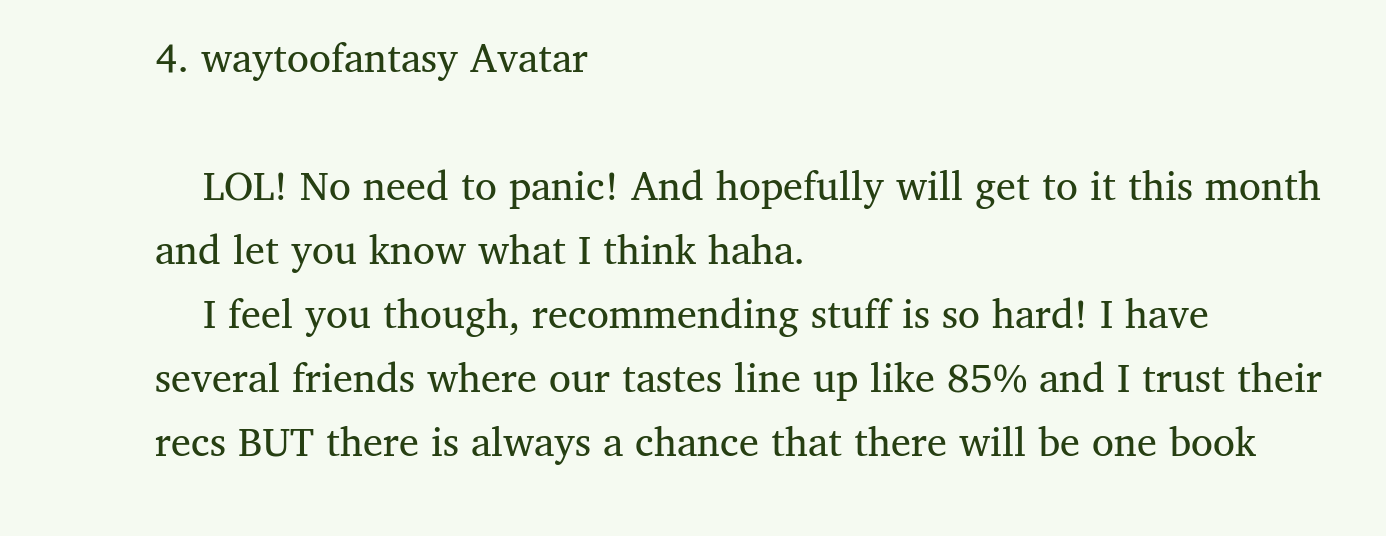4. waytoofantasy Avatar

    LOL! No need to panic! And hopefully will get to it this month and let you know what I think haha.
    I feel you though, recommending stuff is so hard! I have several friends where our tastes line up like 85% and I trust their recs BUT there is always a chance that there will be one book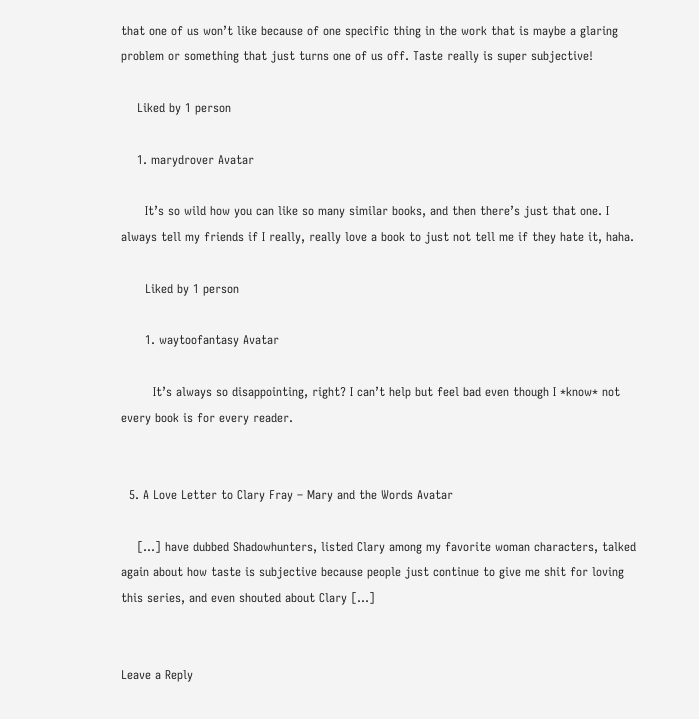that one of us won’t like because of one specific thing in the work that is maybe a glaring problem or something that just turns one of us off. Taste really is super subjective!

    Liked by 1 person

    1. marydrover Avatar

      It’s so wild how you can like so many similar books, and then there’s just that one. I always tell my friends if I really, really love a book to just not tell me if they hate it, haha.

      Liked by 1 person

      1. waytoofantasy Avatar

        It’s always so disappointing, right? I can’t help but feel bad even though I *know* not every book is for every reader.


  5. A Love Letter to Clary Fray – Mary and the Words Avatar

    […] have dubbed Shadowhunters, listed Clary among my favorite woman characters, talked again about how taste is subjective because people just continue to give me shit for loving this series, and even shouted about Clary […]


Leave a Reply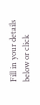Fill in your details below or click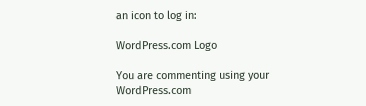an icon to log in:

WordPress.com Logo

You are commenting using your WordPress.com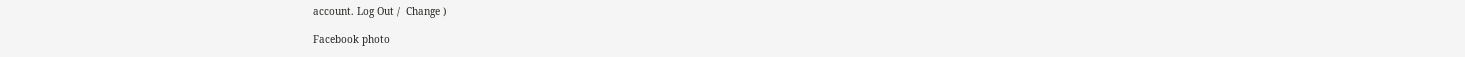account. Log Out /  Change )

Facebook photo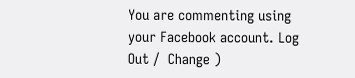You are commenting using your Facebook account. Log Out /  Change )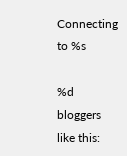Connecting to %s

%d bloggers like this: